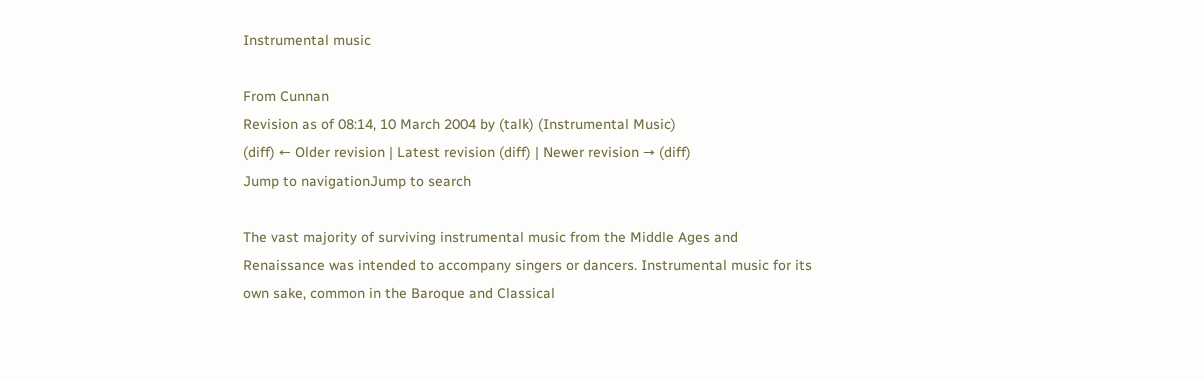Instrumental music

From Cunnan
Revision as of 08:14, 10 March 2004 by (talk) (Instrumental Music)
(diff) ← Older revision | Latest revision (diff) | Newer revision → (diff)
Jump to navigationJump to search

The vast majority of surviving instrumental music from the Middle Ages and Renaissance was intended to accompany singers or dancers. Instrumental music for its own sake, common in the Baroque and Classical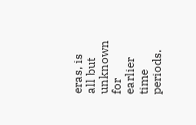eras, is all but unknown for earlier time periods.